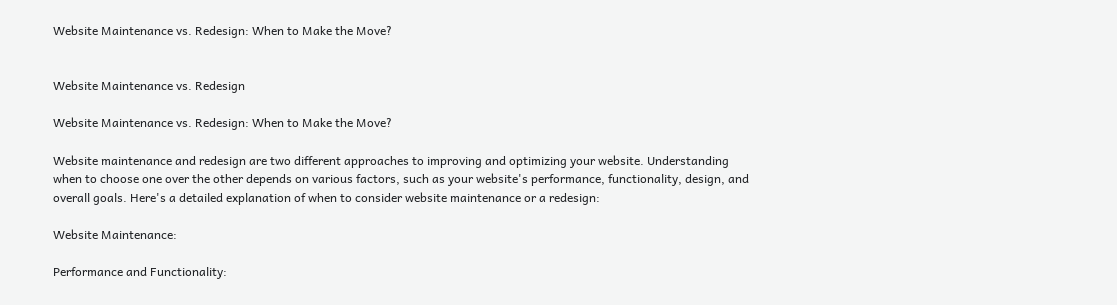Website Maintenance vs. Redesign: When to Make the Move?


Website Maintenance vs. Redesign

Website Maintenance vs. Redesign: When to Make the Move?

Website maintenance and redesign are two different approaches to improving and optimizing your website. Understanding when to choose one over the other depends on various factors, such as your website's performance, functionality, design, and overall goals. Here's a detailed explanation of when to consider website maintenance or a redesign:

Website Maintenance:

Performance and Functionality: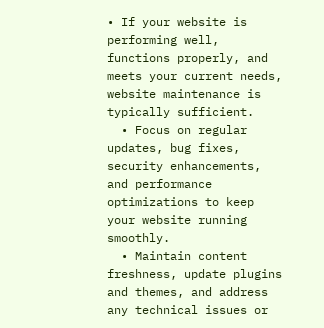• If your website is performing well, functions properly, and meets your current needs, website maintenance is typically sufficient.
  • Focus on regular updates, bug fixes, security enhancements, and performance optimizations to keep your website running smoothly.
  • Maintain content freshness, update plugins and themes, and address any technical issues or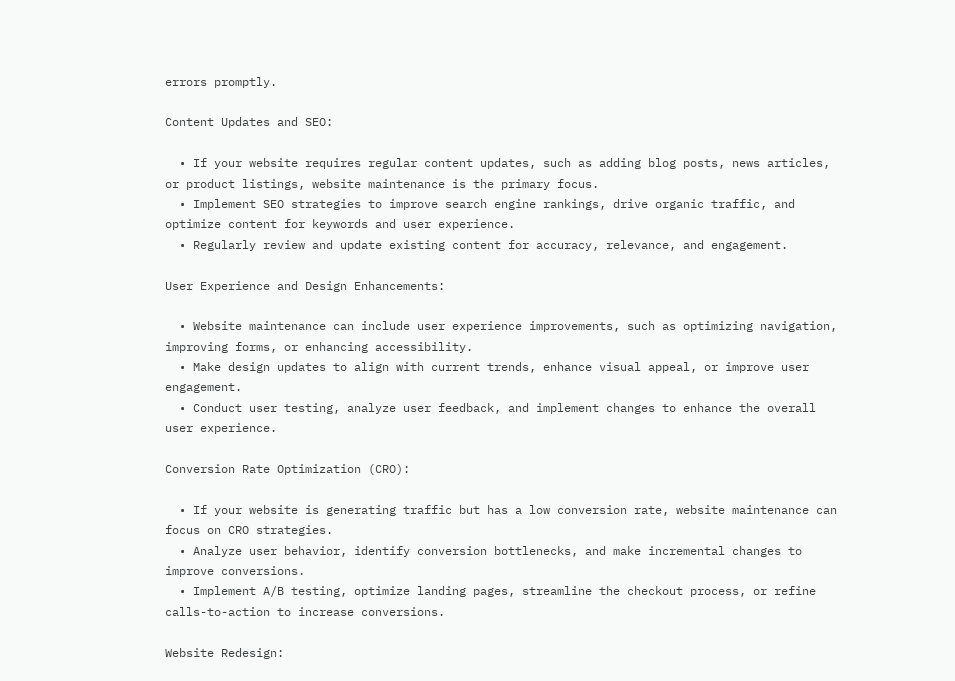errors promptly.

Content Updates and SEO:

  • If your website requires regular content updates, such as adding blog posts, news articles, or product listings, website maintenance is the primary focus.
  • Implement SEO strategies to improve search engine rankings, drive organic traffic, and optimize content for keywords and user experience.
  • Regularly review and update existing content for accuracy, relevance, and engagement.

User Experience and Design Enhancements:

  • Website maintenance can include user experience improvements, such as optimizing navigation, improving forms, or enhancing accessibility.
  • Make design updates to align with current trends, enhance visual appeal, or improve user engagement.
  • Conduct user testing, analyze user feedback, and implement changes to enhance the overall user experience.

Conversion Rate Optimization (CRO):

  • If your website is generating traffic but has a low conversion rate, website maintenance can focus on CRO strategies.
  • Analyze user behavior, identify conversion bottlenecks, and make incremental changes to improve conversions.
  • Implement A/B testing, optimize landing pages, streamline the checkout process, or refine calls-to-action to increase conversions.

Website Redesign: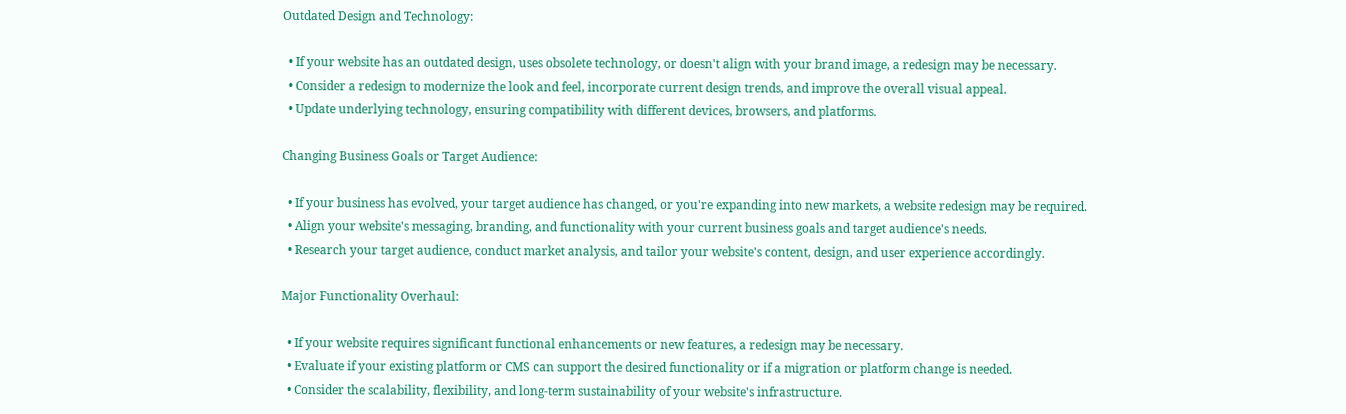Outdated Design and Technology:

  • If your website has an outdated design, uses obsolete technology, or doesn't align with your brand image, a redesign may be necessary.
  • Consider a redesign to modernize the look and feel, incorporate current design trends, and improve the overall visual appeal.
  • Update underlying technology, ensuring compatibility with different devices, browsers, and platforms.

Changing Business Goals or Target Audience:

  • If your business has evolved, your target audience has changed, or you're expanding into new markets, a website redesign may be required.
  • Align your website's messaging, branding, and functionality with your current business goals and target audience's needs.
  • Research your target audience, conduct market analysis, and tailor your website's content, design, and user experience accordingly.

Major Functionality Overhaul:

  • If your website requires significant functional enhancements or new features, a redesign may be necessary.
  • Evaluate if your existing platform or CMS can support the desired functionality or if a migration or platform change is needed.
  • Consider the scalability, flexibility, and long-term sustainability of your website's infrastructure.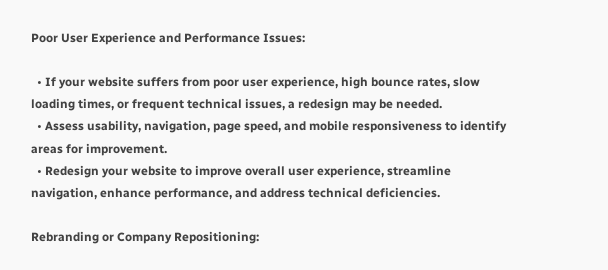Poor User Experience and Performance Issues:

  • If your website suffers from poor user experience, high bounce rates, slow loading times, or frequent technical issues, a redesign may be needed.
  • Assess usability, navigation, page speed, and mobile responsiveness to identify areas for improvement.
  • Redesign your website to improve overall user experience, streamline navigation, enhance performance, and address technical deficiencies.

Rebranding or Company Repositioning: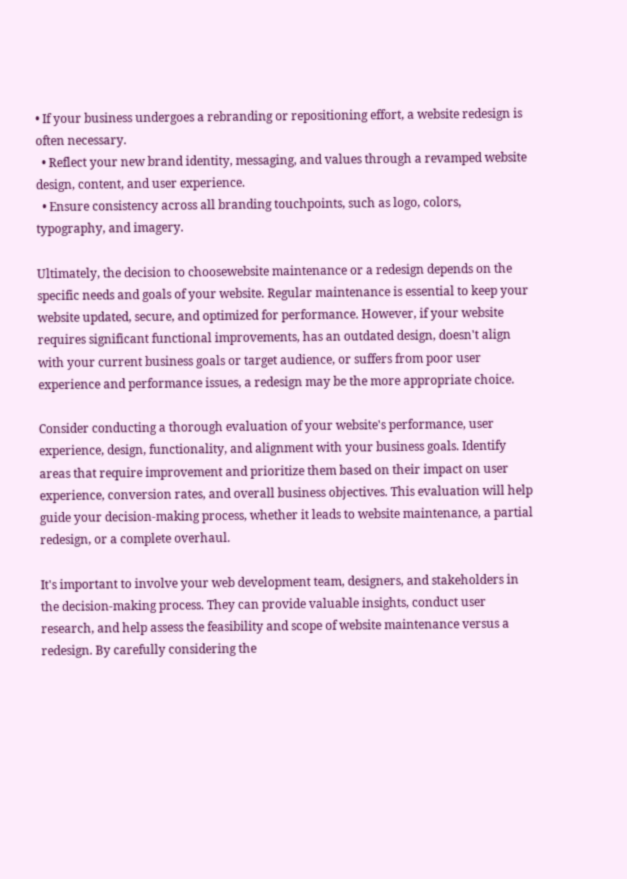• If your business undergoes a rebranding or repositioning effort, a website redesign is often necessary.
  • Reflect your new brand identity, messaging, and values through a revamped website design, content, and user experience.
  • Ensure consistency across all branding touchpoints, such as logo, colors, typography, and imagery.

Ultimately, the decision to choosewebsite maintenance or a redesign depends on the specific needs and goals of your website. Regular maintenance is essential to keep your website updated, secure, and optimized for performance. However, if your website requires significant functional improvements, has an outdated design, doesn't align with your current business goals or target audience, or suffers from poor user experience and performance issues, a redesign may be the more appropriate choice.

Consider conducting a thorough evaluation of your website's performance, user experience, design, functionality, and alignment with your business goals. Identify areas that require improvement and prioritize them based on their impact on user experience, conversion rates, and overall business objectives. This evaluation will help guide your decision-making process, whether it leads to website maintenance, a partial redesign, or a complete overhaul.

It's important to involve your web development team, designers, and stakeholders in the decision-making process. They can provide valuable insights, conduct user research, and help assess the feasibility and scope of website maintenance versus a redesign. By carefully considering the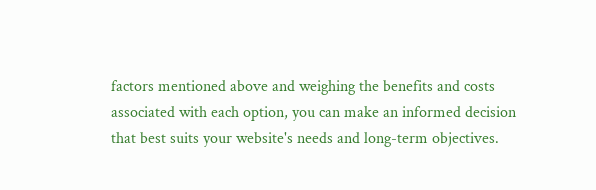factors mentioned above and weighing the benefits and costs associated with each option, you can make an informed decision that best suits your website's needs and long-term objectives.